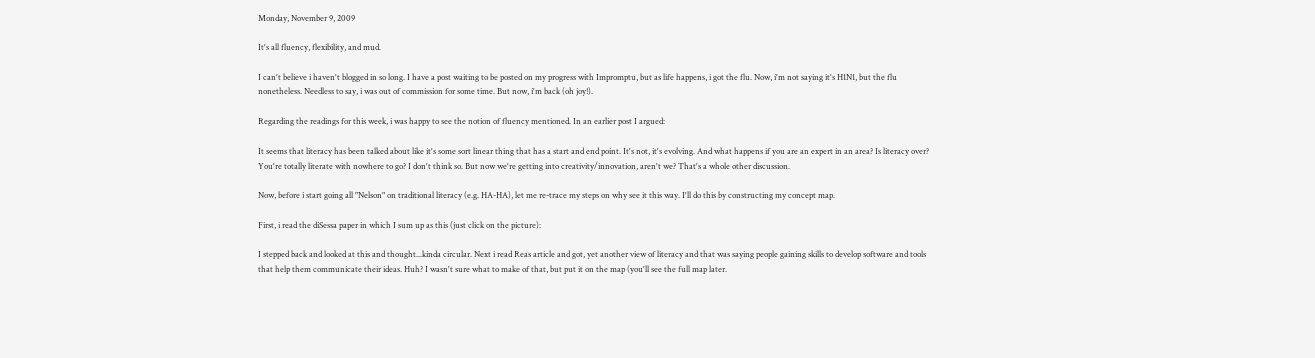Monday, November 9, 2009

It's all fluency, flexibility, and mud.

I can't believe i haven't blogged in so long. I have a post waiting to be posted on my progress with Impromptu, but as life happens, i got the flu. Now, i'm not saying it's H1N1, but the flu nonetheless. Needless to say, i was out of commission for some time. But now, i'm back (oh joy!).

Regarding the readings for this week, i was happy to see the notion of fluency mentioned. In an earlier post I argued:

It seems that literacy has been talked about like it's some sort linear thing that has a start and end point. It's not, it's evolving. And what happens if you are an expert in an area? Is literacy over? You're totally literate with nowhere to go? I don't think so. But now we're getting into creativity/innovation, aren't we? That's a whole other discussion.

Now, before i start going all "Nelson" on traditional literacy (e.g. HA-HA), let me re-trace my steps on why see it this way. I'll do this by constructing my concept map.

First, i read the diSessa paper in which I sum up as this (just click on the picture):

I stepped back and looked at this and thought...kinda circular. Next i read Reas article and got, yet another view of literacy and that was saying people gaining skills to develop software and tools that help them communicate their ideas. Huh? I wasn't sure what to make of that, but put it on the map (you'll see the full map later.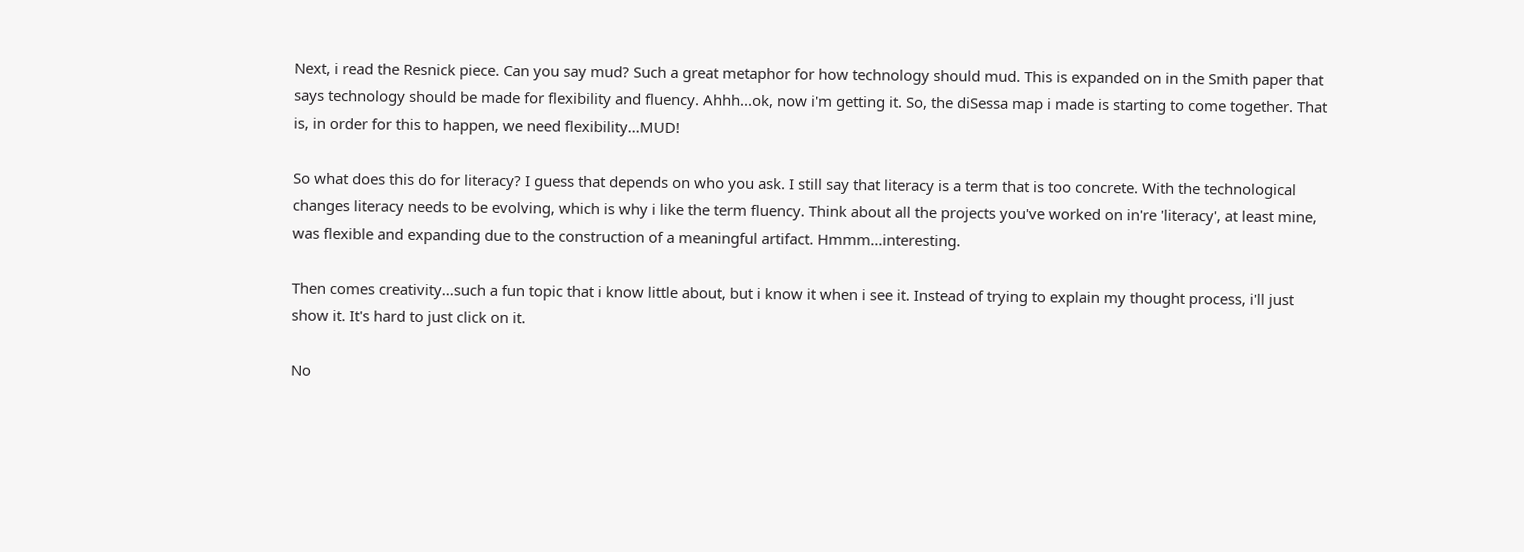Next, i read the Resnick piece. Can you say mud? Such a great metaphor for how technology should mud. This is expanded on in the Smith paper that says technology should be made for flexibility and fluency. Ahhh...ok, now i'm getting it. So, the diSessa map i made is starting to come together. That is, in order for this to happen, we need flexibility...MUD!

So what does this do for literacy? I guess that depends on who you ask. I still say that literacy is a term that is too concrete. With the technological changes literacy needs to be evolving, which is why i like the term fluency. Think about all the projects you've worked on in're 'literacy', at least mine, was flexible and expanding due to the construction of a meaningful artifact. Hmmm...interesting.

Then comes creativity...such a fun topic that i know little about, but i know it when i see it. Instead of trying to explain my thought process, i'll just show it. It's hard to just click on it.

No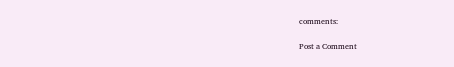comments:

Post a Comment